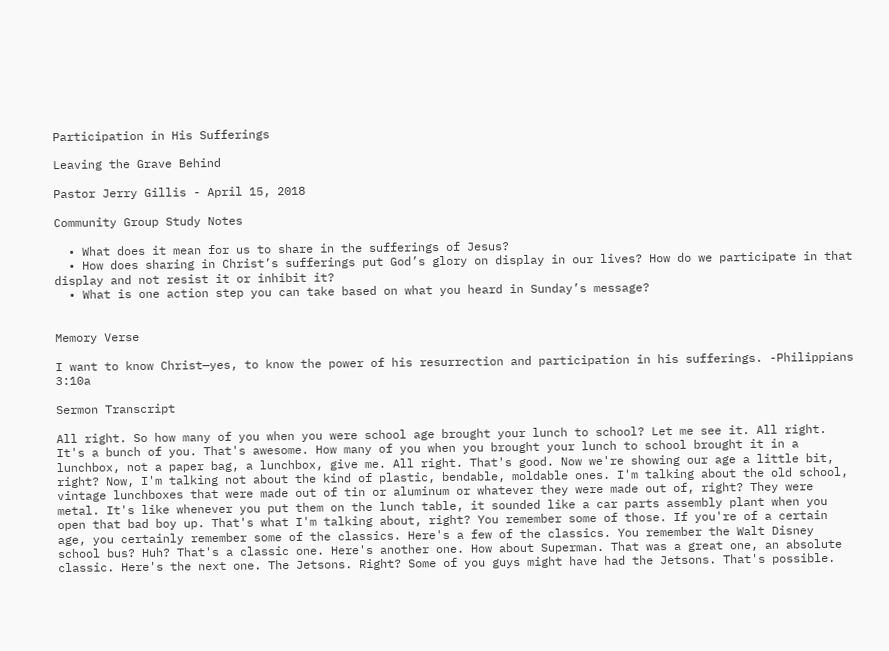Participation in His Sufferings

Leaving the Grave Behind

Pastor Jerry Gillis - April 15, 2018

Community Group Study Notes

  • What does it mean for us to share in the sufferings of Jesus?
  • How does sharing in Christ’s sufferings put God’s glory on display in our lives? How do we participate in that display and not resist it or inhibit it?
  • What is one action step you can take based on what you heard in Sunday’s message?


Memory Verse

I want to know Christ—yes, to know the power of his resurrection and participation in his sufferings. -Philippians 3:10a

Sermon Transcript

All right. So how many of you when you were school age brought your lunch to school? Let me see it. All right. It's a bunch of you. That's awesome. How many of you when you brought your lunch to school brought it in a lunchbox, not a paper bag, a lunchbox, give me. All right. That's good. Now we're showing our age a little bit, right? Now, I'm talking not about the kind of plastic, bendable, moldable ones. I'm talking about the old school, vintage lunchboxes that were made out of tin or aluminum or whatever they were made out of, right? They were metal. It's like whenever you put them on the lunch table, it sounded like a car parts assembly plant when you open that bad boy up. That's what I'm talking about, right? You remember some of those. If you're of a certain age, you certainly remember some of the classics. Here's a few of the classics. You remember the Walt Disney school bus? Huh? That's a classic one. Here's another one. How about Superman. That was a great one, an absolute classic. Here's the next one. The Jetsons. Right? Some of you guys might have had the Jetsons. That's possible.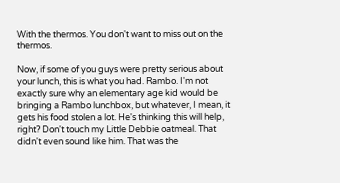With the thermos. You don't want to miss out on the thermos.

Now, if some of you guys were pretty serious about your lunch, this is what you had. Rambo. I'm not exactly sure why an elementary age kid would be bringing a Rambo lunchbox, but whatever, I mean, it gets his food stolen a lot. He's thinking this will help, right? Don't touch my Little Debbie oatmeal. That didn't even sound like him. That was the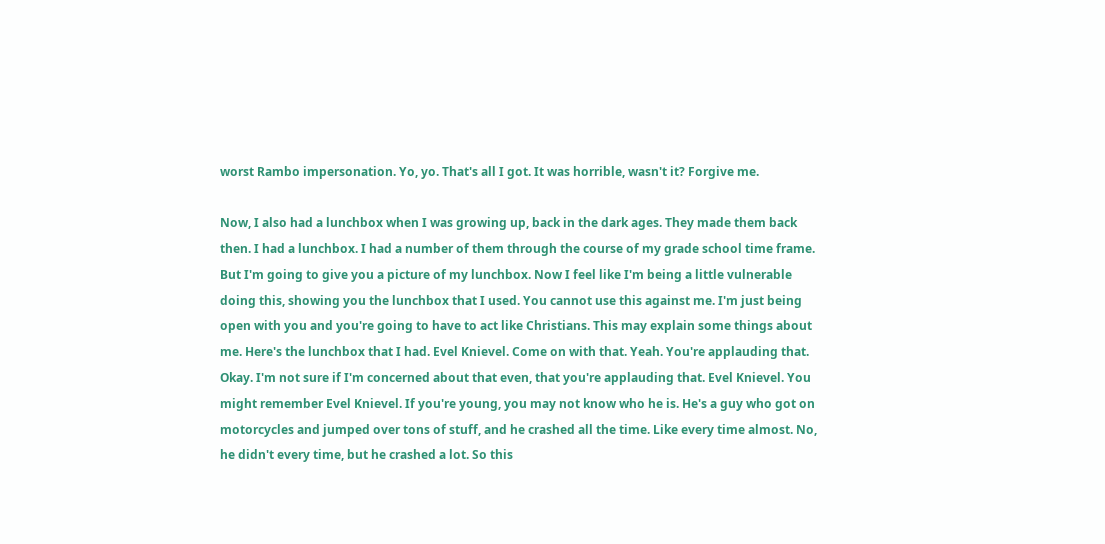worst Rambo impersonation. Yo, yo. That's all I got. It was horrible, wasn't it? Forgive me.

Now, I also had a lunchbox when I was growing up, back in the dark ages. They made them back then. I had a lunchbox. I had a number of them through the course of my grade school time frame. But I'm going to give you a picture of my lunchbox. Now I feel like I'm being a little vulnerable doing this, showing you the lunchbox that I used. You cannot use this against me. I'm just being open with you and you're going to have to act like Christians. This may explain some things about me. Here's the lunchbox that I had. Evel Knievel. Come on with that. Yeah. You're applauding that. Okay. I'm not sure if I'm concerned about that even, that you're applauding that. Evel Knievel. You might remember Evel Knievel. If you're young, you may not know who he is. He's a guy who got on motorcycles and jumped over tons of stuff, and he crashed all the time. Like every time almost. No, he didn't every time, but he crashed a lot. So this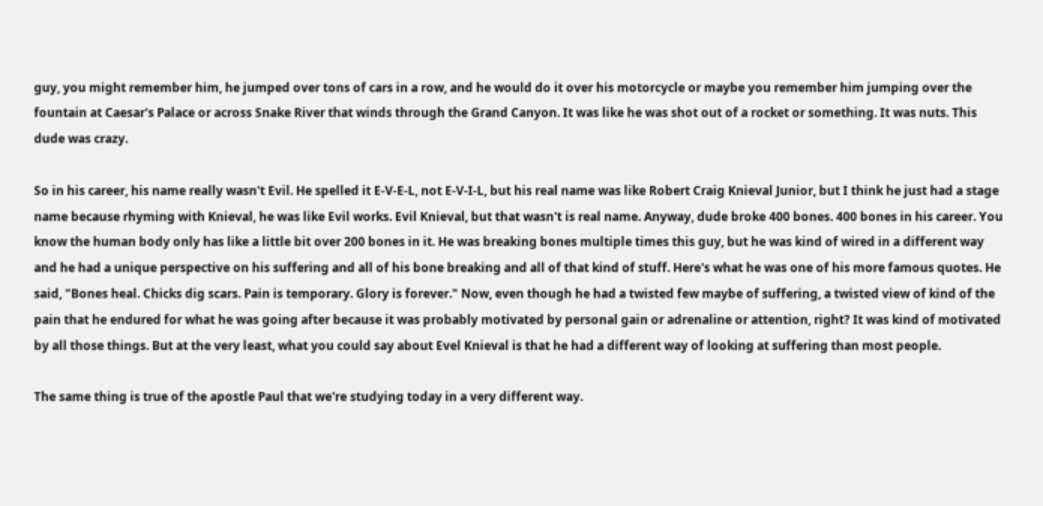guy, you might remember him, he jumped over tons of cars in a row, and he would do it over his motorcycle or maybe you remember him jumping over the fountain at Caesar's Palace or across Snake River that winds through the Grand Canyon. It was like he was shot out of a rocket or something. It was nuts. This dude was crazy.

So in his career, his name really wasn't Evil. He spelled it E-V-E-L, not E-V-I-L, but his real name was like Robert Craig Knieval Junior, but I think he just had a stage name because rhyming with Knieval, he was like Evil works. Evil Knieval, but that wasn't is real name. Anyway, dude broke 400 bones. 400 bones in his career. You know the human body only has like a little bit over 200 bones in it. He was breaking bones multiple times this guy, but he was kind of wired in a different way and he had a unique perspective on his suffering and all of his bone breaking and all of that kind of stuff. Here's what he was one of his more famous quotes. He said, "Bones heal. Chicks dig scars. Pain is temporary. Glory is forever." Now, even though he had a twisted few maybe of suffering, a twisted view of kind of the pain that he endured for what he was going after because it was probably motivated by personal gain or adrenaline or attention, right? It was kind of motivated by all those things. But at the very least, what you could say about Evel Knieval is that he had a different way of looking at suffering than most people.

The same thing is true of the apostle Paul that we're studying today in a very different way.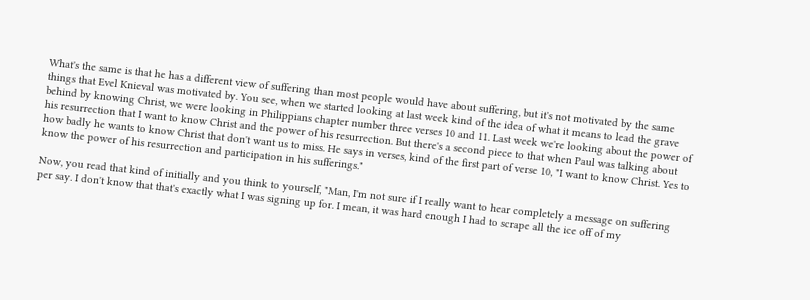What's the same is that he has a different view of suffering than most people would have about suffering, but it's not motivated by the same things that Evel Knieval was motivated by. You see, when we started looking at last week kind of the idea of what it means to lead the grave behind by knowing Christ, we were looking in Philippians chapter number three verses 10 and 11. Last week we're looking about the power of his resurrection that I want to know Christ and the power of his resurrection. But there's a second piece to that when Paul was talking about how badly he wants to know Christ that don't want us to miss. He says in verses, kind of the first part of verse 10, "I want to know Christ. Yes to know the power of his resurrection and participation in his sufferings."

Now, you read that kind of initially and you think to yourself, "Man, I'm not sure if I really want to hear completely a message on suffering per say. I don't know that that's exactly what I was signing up for. I mean, it was hard enough I had to scrape all the ice off of my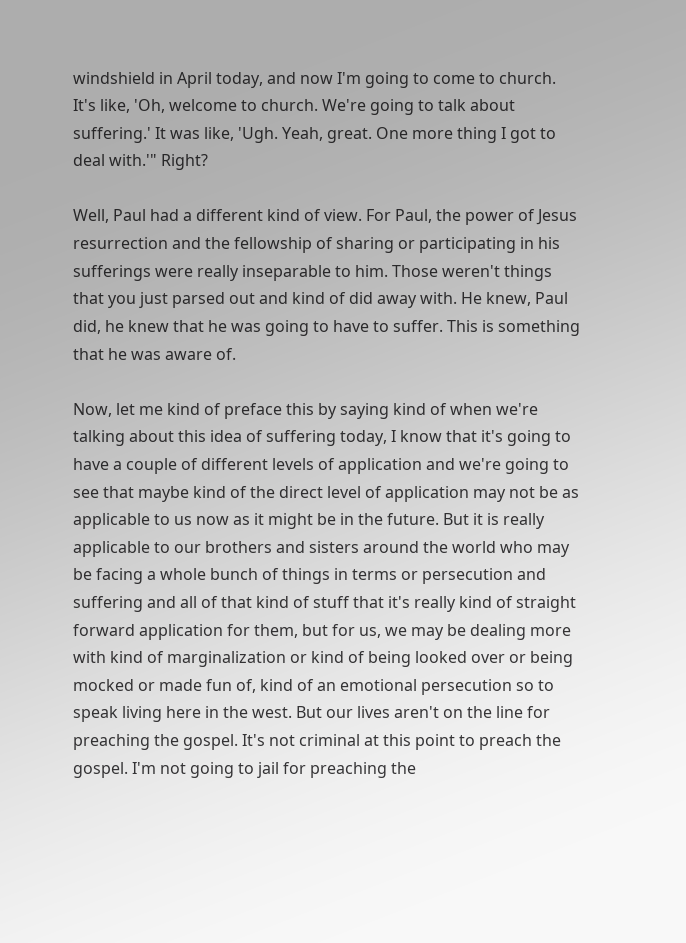windshield in April today, and now I'm going to come to church. It's like, 'Oh, welcome to church. We're going to talk about suffering.' It was like, 'Ugh. Yeah, great. One more thing I got to deal with.'" Right?

Well, Paul had a different kind of view. For Paul, the power of Jesus resurrection and the fellowship of sharing or participating in his sufferings were really inseparable to him. Those weren't things that you just parsed out and kind of did away with. He knew, Paul did, he knew that he was going to have to suffer. This is something that he was aware of.

Now, let me kind of preface this by saying kind of when we're talking about this idea of suffering today, I know that it's going to have a couple of different levels of application and we're going to see that maybe kind of the direct level of application may not be as applicable to us now as it might be in the future. But it is really applicable to our brothers and sisters around the world who may be facing a whole bunch of things in terms or persecution and suffering and all of that kind of stuff that it's really kind of straight forward application for them, but for us, we may be dealing more with kind of marginalization or kind of being looked over or being mocked or made fun of, kind of an emotional persecution so to speak living here in the west. But our lives aren't on the line for preaching the gospel. It's not criminal at this point to preach the gospel. I'm not going to jail for preaching the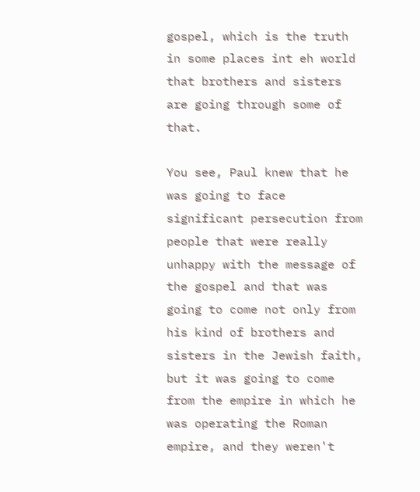gospel, which is the truth in some places int eh world that brothers and sisters are going through some of that.

You see, Paul knew that he was going to face significant persecution from people that were really unhappy with the message of the gospel and that was going to come not only from his kind of brothers and sisters in the Jewish faith, but it was going to come from the empire in which he was operating the Roman empire, and they weren't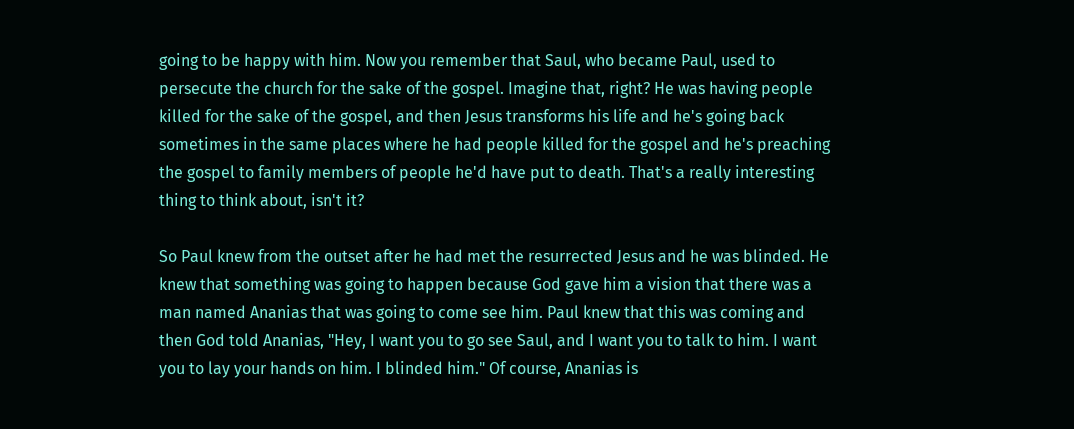going to be happy with him. Now you remember that Saul, who became Paul, used to persecute the church for the sake of the gospel. Imagine that, right? He was having people killed for the sake of the gospel, and then Jesus transforms his life and he's going back sometimes in the same places where he had people killed for the gospel and he's preaching the gospel to family members of people he'd have put to death. That's a really interesting thing to think about, isn't it?

So Paul knew from the outset after he had met the resurrected Jesus and he was blinded. He knew that something was going to happen because God gave him a vision that there was a man named Ananias that was going to come see him. Paul knew that this was coming and then God told Ananias, "Hey, I want you to go see Saul, and I want you to talk to him. I want you to lay your hands on him. I blinded him." Of course, Ananias is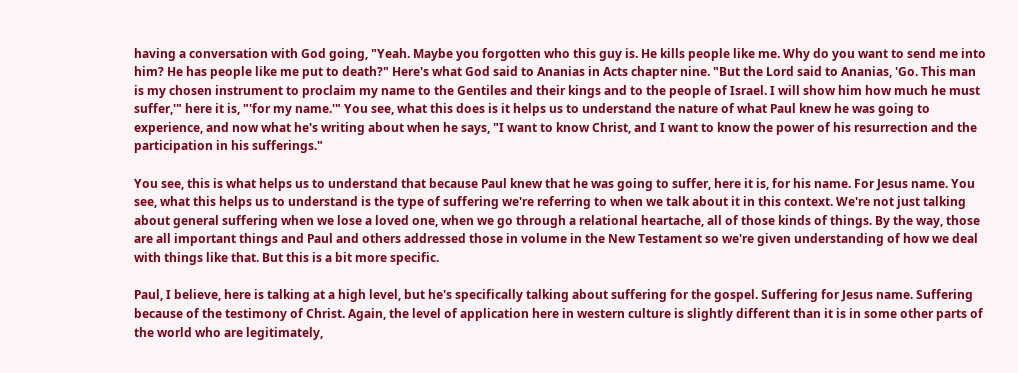having a conversation with God going, "Yeah. Maybe you forgotten who this guy is. He kills people like me. Why do you want to send me into him? He has people like me put to death?" Here's what God said to Ananias in Acts chapter nine. "But the Lord said to Ananias, 'Go. This man is my chosen instrument to proclaim my name to the Gentiles and their kings and to the people of Israel. I will show him how much he must suffer,'" here it is, "'for my name.'" You see, what this does is it helps us to understand the nature of what Paul knew he was going to experience, and now what he's writing about when he says, "I want to know Christ, and I want to know the power of his resurrection and the participation in his sufferings."

You see, this is what helps us to understand that because Paul knew that he was going to suffer, here it is, for his name. For Jesus name. You see, what this helps us to understand is the type of suffering we're referring to when we talk about it in this context. We're not just talking about general suffering when we lose a loved one, when we go through a relational heartache, all of those kinds of things. By the way, those are all important things and Paul and others addressed those in volume in the New Testament so we're given understanding of how we deal with things like that. But this is a bit more specific.

Paul, I believe, here is talking at a high level, but he's specifically talking about suffering for the gospel. Suffering for Jesus name. Suffering because of the testimony of Christ. Again, the level of application here in western culture is slightly different than it is in some other parts of the world who are legitimately,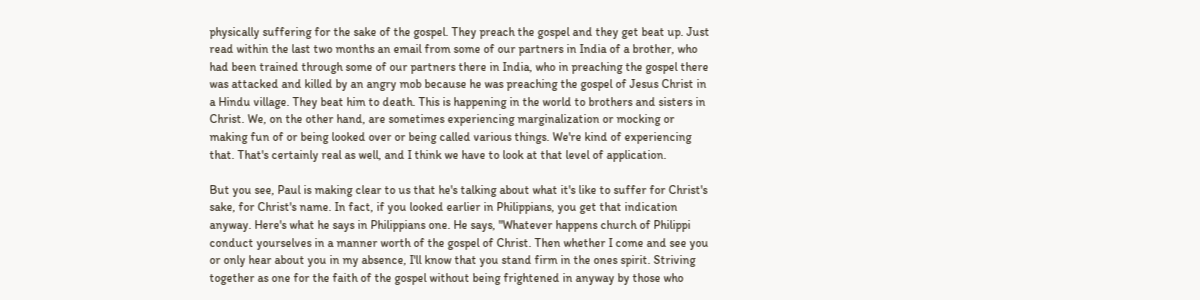physically suffering for the sake of the gospel. They preach the gospel and they get beat up. Just read within the last two months an email from some of our partners in India of a brother, who had been trained through some of our partners there in India, who in preaching the gospel there was attacked and killed by an angry mob because he was preaching the gospel of Jesus Christ in a Hindu village. They beat him to death. This is happening in the world to brothers and sisters in Christ. We, on the other hand, are sometimes experiencing marginalization or mocking or making fun of or being looked over or being called various things. We're kind of experiencing that. That's certainly real as well, and I think we have to look at that level of application.

But you see, Paul is making clear to us that he's talking about what it's like to suffer for Christ's sake, for Christ's name. In fact, if you looked earlier in Philippians, you get that indication anyway. Here's what he says in Philippians one. He says, "Whatever happens church of Philippi conduct yourselves in a manner worth of the gospel of Christ. Then whether I come and see you or only hear about you in my absence, I'll know that you stand firm in the ones spirit. Striving together as one for the faith of the gospel without being frightened in anyway by those who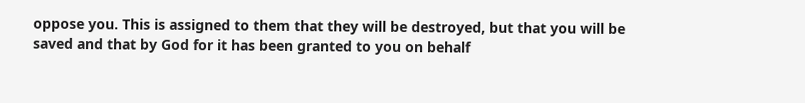oppose you. This is assigned to them that they will be destroyed, but that you will be saved and that by God for it has been granted to you on behalf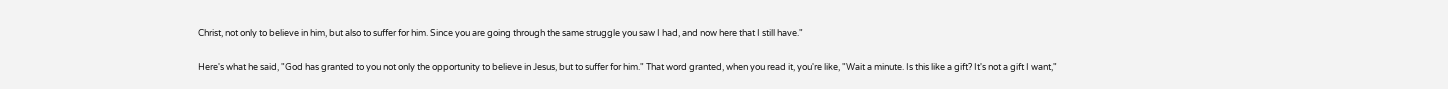Christ, not only to believe in him, but also to suffer for him. Since you are going through the same struggle you saw I had, and now here that I still have."

Here's what he said, "God has granted to you not only the opportunity to believe in Jesus, but to suffer for him." That word granted, when you read it, you're like, "Wait a minute. Is this like a gift? It's not a gift I want,"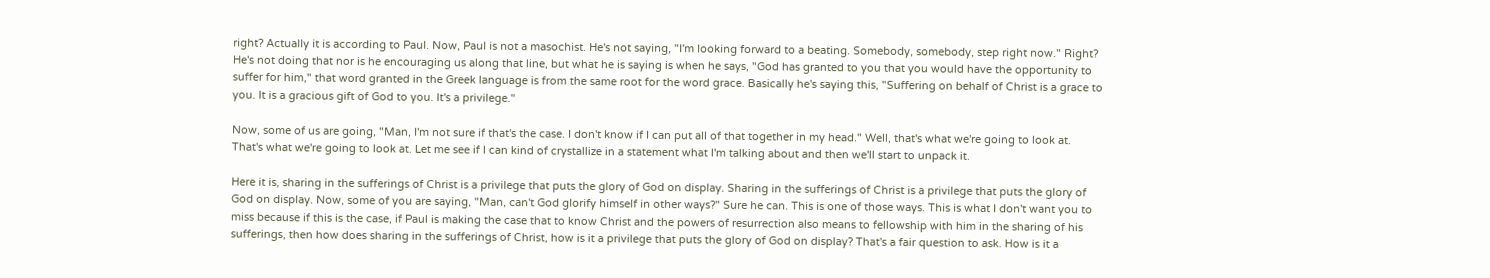right? Actually it is according to Paul. Now, Paul is not a masochist. He's not saying, "I'm looking forward to a beating. Somebody, somebody, step right now." Right? He's not doing that nor is he encouraging us along that line, but what he is saying is when he says, "God has granted to you that you would have the opportunity to suffer for him," that word granted in the Greek language is from the same root for the word grace. Basically he's saying this, "Suffering on behalf of Christ is a grace to you. It is a gracious gift of God to you. It's a privilege."

Now, some of us are going, "Man, I'm not sure if that's the case. I don't know if I can put all of that together in my head." Well, that's what we're going to look at. That's what we're going to look at. Let me see if I can kind of crystallize in a statement what I'm talking about and then we'll start to unpack it.

Here it is, sharing in the sufferings of Christ is a privilege that puts the glory of God on display. Sharing in the sufferings of Christ is a privilege that puts the glory of God on display. Now, some of you are saying, "Man, can't God glorify himself in other ways?" Sure he can. This is one of those ways. This is what I don't want you to miss because if this is the case, if Paul is making the case that to know Christ and the powers of resurrection also means to fellowship with him in the sharing of his sufferings, then how does sharing in the sufferings of Christ, how is it a privilege that puts the glory of God on display? That's a fair question to ask. How is it a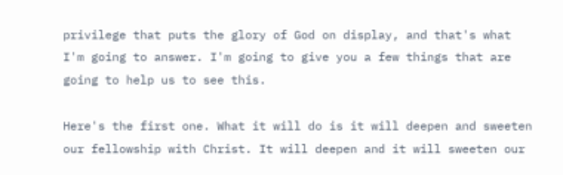privilege that puts the glory of God on display, and that's what I'm going to answer. I'm going to give you a few things that are going to help us to see this.

Here's the first one. What it will do is it will deepen and sweeten our fellowship with Christ. It will deepen and it will sweeten our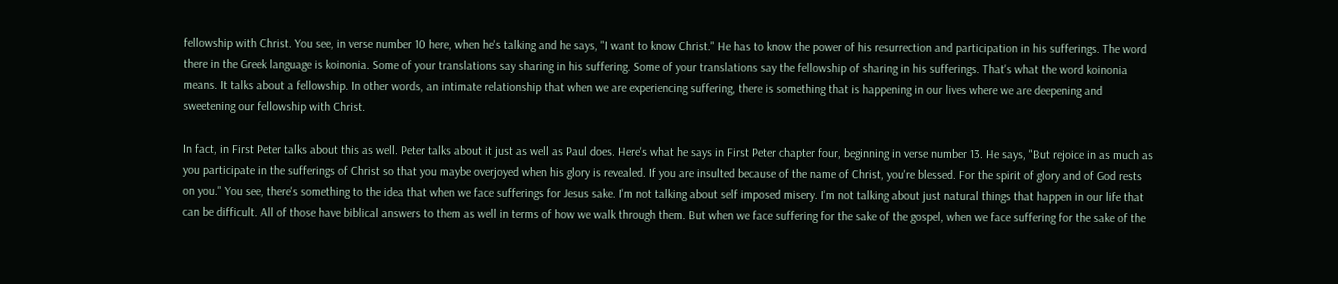fellowship with Christ. You see, in verse number 10 here, when he's talking and he says, "I want to know Christ." He has to know the power of his resurrection and participation in his sufferings. The word there in the Greek language is koinonia. Some of your translations say sharing in his suffering. Some of your translations say the fellowship of sharing in his sufferings. That's what the word koinonia means. It talks about a fellowship. In other words, an intimate relationship that when we are experiencing suffering, there is something that is happening in our lives where we are deepening and sweetening our fellowship with Christ.

In fact, in First Peter talks about this as well. Peter talks about it just as well as Paul does. Here's what he says in First Peter chapter four, beginning in verse number 13. He says, "But rejoice in as much as you participate in the sufferings of Christ so that you maybe overjoyed when his glory is revealed. If you are insulted because of the name of Christ, you're blessed. For the spirit of glory and of God rests on you." You see, there's something to the idea that when we face sufferings for Jesus sake. I'm not talking about self imposed misery. I'm not talking about just natural things that happen in our life that can be difficult. All of those have biblical answers to them as well in terms of how we walk through them. But when we face suffering for the sake of the gospel, when we face suffering for the sake of the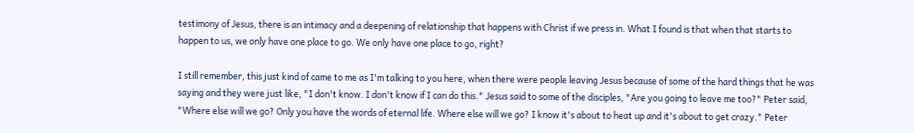testimony of Jesus, there is an intimacy and a deepening of relationship that happens with Christ if we press in. What I found is that when that starts to happen to us, we only have one place to go. We only have one place to go, right?

I still remember, this just kind of came to me as I'm talking to you here, when there were people leaving Jesus because of some of the hard things that he was saying and they were just like, "I don't know. I don't know if I can do this." Jesus said to some of the disciples, "Are you going to leave me too?" Peter said, "Where else will we go? Only you have the words of eternal life. Where else will we go? I know it's about to heat up and it's about to get crazy." Peter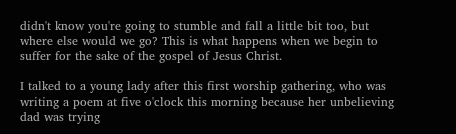didn't know you're going to stumble and fall a little bit too, but where else would we go? This is what happens when we begin to suffer for the sake of the gospel of Jesus Christ.

I talked to a young lady after this first worship gathering, who was writing a poem at five o'clock this morning because her unbelieving dad was trying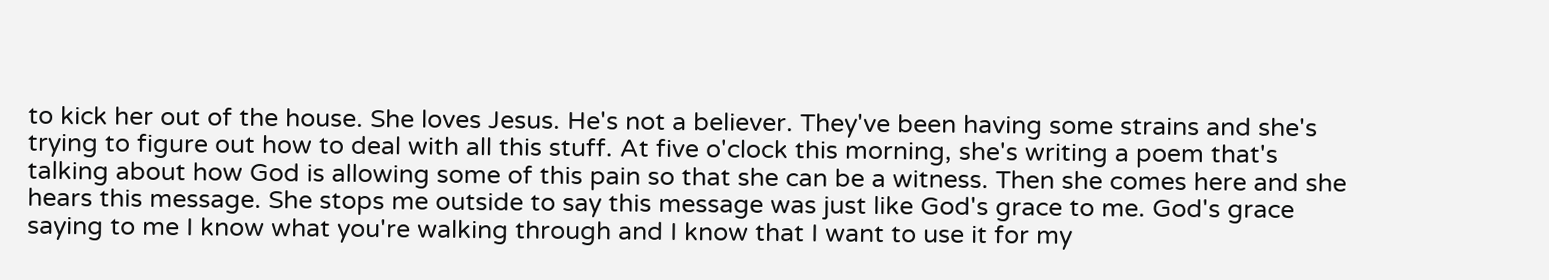to kick her out of the house. She loves Jesus. He's not a believer. They've been having some strains and she's trying to figure out how to deal with all this stuff. At five o'clock this morning, she's writing a poem that's talking about how God is allowing some of this pain so that she can be a witness. Then she comes here and she hears this message. She stops me outside to say this message was just like God's grace to me. God's grace saying to me I know what you're walking through and I know that I want to use it for my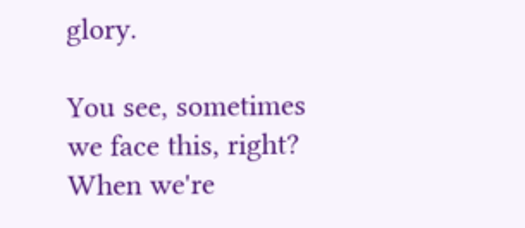glory.

You see, sometimes we face this, right? When we're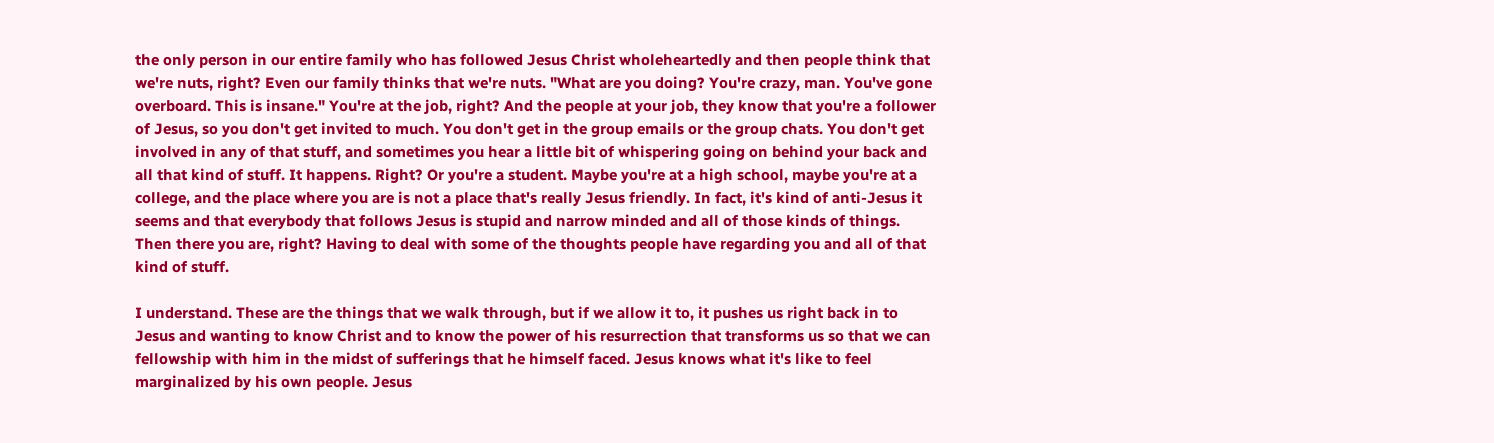the only person in our entire family who has followed Jesus Christ wholeheartedly and then people think that we're nuts, right? Even our family thinks that we're nuts. "What are you doing? You're crazy, man. You've gone overboard. This is insane." You're at the job, right? And the people at your job, they know that you're a follower of Jesus, so you don't get invited to much. You don't get in the group emails or the group chats. You don't get involved in any of that stuff, and sometimes you hear a little bit of whispering going on behind your back and all that kind of stuff. It happens. Right? Or you're a student. Maybe you're at a high school, maybe you're at a college, and the place where you are is not a place that's really Jesus friendly. In fact, it's kind of anti-Jesus it seems and that everybody that follows Jesus is stupid and narrow minded and all of those kinds of things. Then there you are, right? Having to deal with some of the thoughts people have regarding you and all of that kind of stuff.

I understand. These are the things that we walk through, but if we allow it to, it pushes us right back in to Jesus and wanting to know Christ and to know the power of his resurrection that transforms us so that we can fellowship with him in the midst of sufferings that he himself faced. Jesus knows what it's like to feel marginalized by his own people. Jesus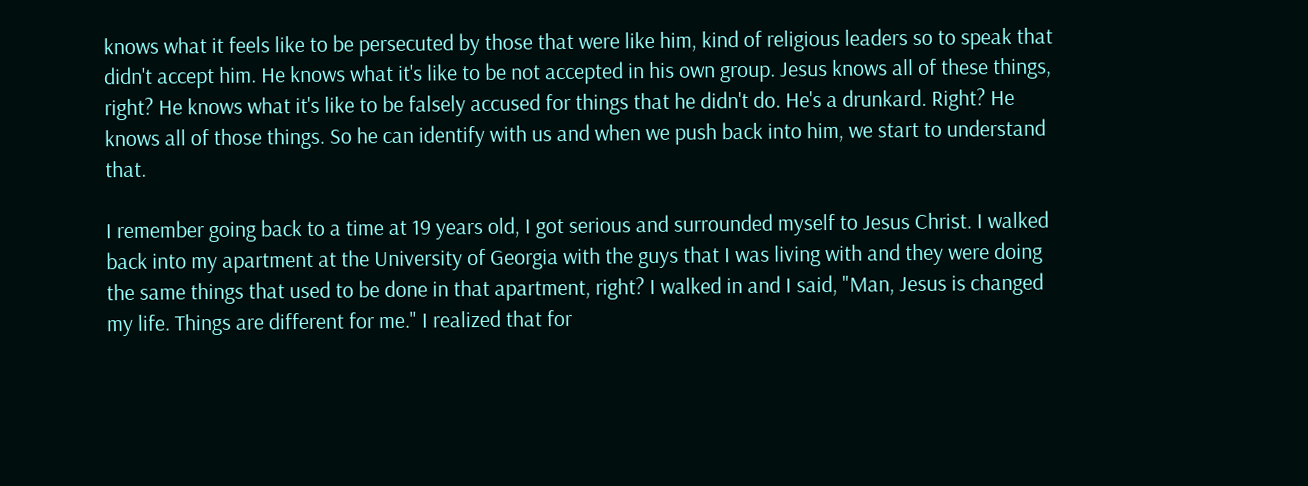knows what it feels like to be persecuted by those that were like him, kind of religious leaders so to speak that didn't accept him. He knows what it's like to be not accepted in his own group. Jesus knows all of these things, right? He knows what it's like to be falsely accused for things that he didn't do. He's a drunkard. Right? He knows all of those things. So he can identify with us and when we push back into him, we start to understand that.

I remember going back to a time at 19 years old, I got serious and surrounded myself to Jesus Christ. I walked back into my apartment at the University of Georgia with the guys that I was living with and they were doing the same things that used to be done in that apartment, right? I walked in and I said, "Man, Jesus is changed my life. Things are different for me." I realized that for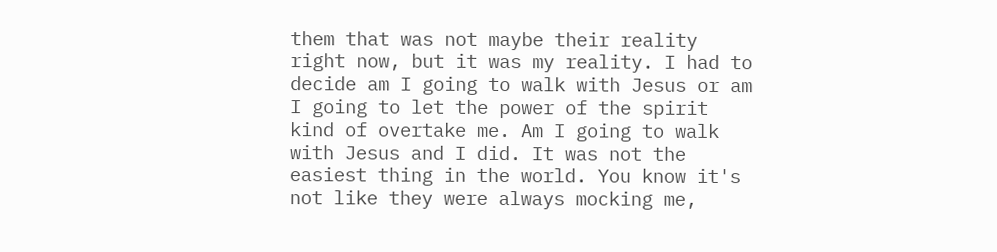them that was not maybe their reality right now, but it was my reality. I had to decide am I going to walk with Jesus or am I going to let the power of the spirit kind of overtake me. Am I going to walk with Jesus and I did. It was not the easiest thing in the world. You know it's not like they were always mocking me,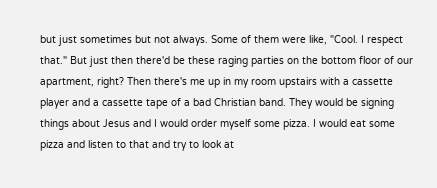but just sometimes but not always. Some of them were like, "Cool. I respect that." But just then there'd be these raging parties on the bottom floor of our apartment, right? Then there's me up in my room upstairs with a cassette player and a cassette tape of a bad Christian band. They would be signing things about Jesus and I would order myself some pizza. I would eat some pizza and listen to that and try to look at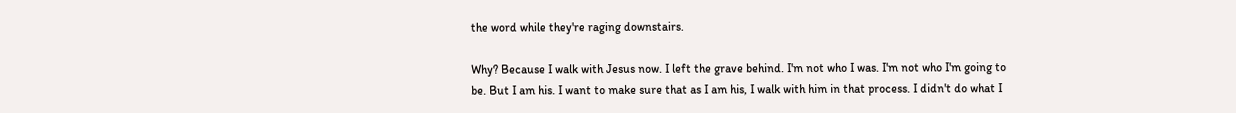the word while they're raging downstairs.

Why? Because I walk with Jesus now. I left the grave behind. I'm not who I was. I'm not who I'm going to be. But I am his. I want to make sure that as I am his, I walk with him in that process. I didn't do what I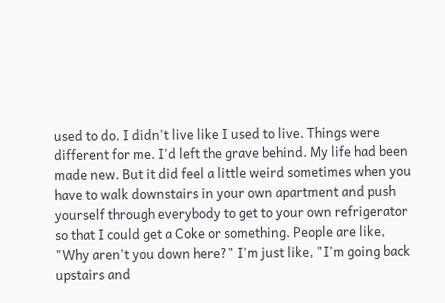used to do. I didn't live like I used to live. Things were different for me. I'd left the grave behind. My life had been made new. But it did feel a little weird sometimes when you have to walk downstairs in your own apartment and push yourself through everybody to get to your own refrigerator so that I could get a Coke or something. People are like, "Why aren't you down here?" I'm just like, "I'm going back upstairs and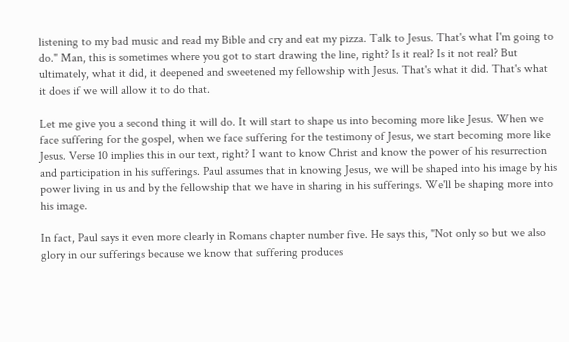listening to my bad music and read my Bible and cry and eat my pizza. Talk to Jesus. That's what I'm going to do." Man, this is sometimes where you got to start drawing the line, right? Is it real? Is it not real? But ultimately, what it did, it deepened and sweetened my fellowship with Jesus. That's what it did. That's what it does if we will allow it to do that.

Let me give you a second thing it will do. It will start to shape us into becoming more like Jesus. When we face suffering for the gospel, when we face suffering for the testimony of Jesus, we start becoming more like Jesus. Verse 10 implies this in our text, right? I want to know Christ and know the power of his resurrection and participation in his sufferings. Paul assumes that in knowing Jesus, we will be shaped into his image by his power living in us and by the fellowship that we have in sharing in his sufferings. We'll be shaping more into his image.

In fact, Paul says it even more clearly in Romans chapter number five. He says this, "Not only so but we also glory in our sufferings because we know that suffering produces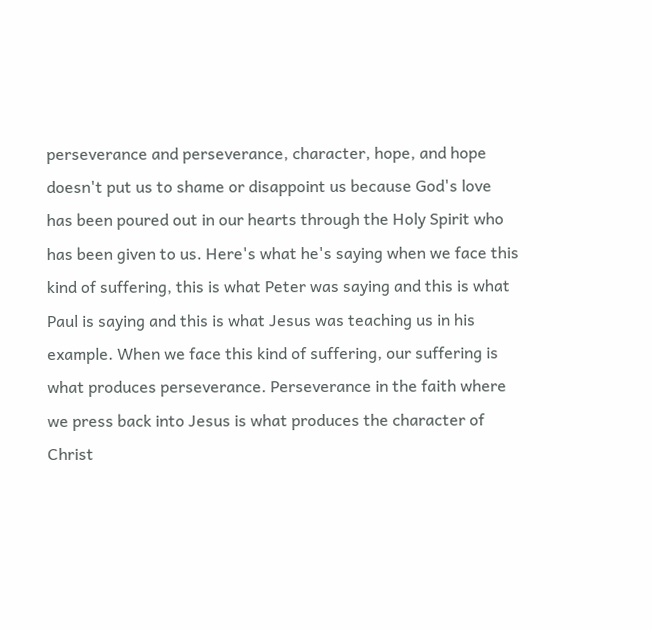perseverance and perseverance, character, hope, and hope doesn't put us to shame or disappoint us because God's love has been poured out in our hearts through the Holy Spirit who has been given to us. Here's what he's saying when we face this kind of suffering, this is what Peter was saying and this is what Paul is saying and this is what Jesus was teaching us in his example. When we face this kind of suffering, our suffering is what produces perseverance. Perseverance in the faith where we press back into Jesus is what produces the character of Christ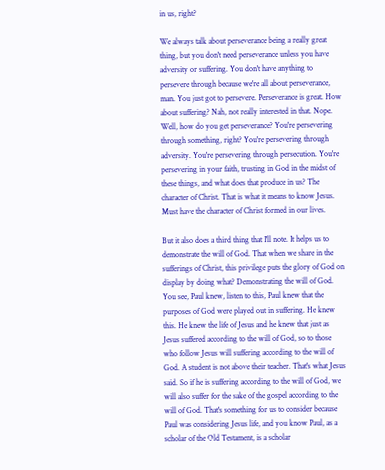in us, right?

We always talk about perseverance being a really great thing, but you don't need perseverance unless you have adversity or suffering. You don't have anything to persevere through because we're all about perseverance, man. You just got to persevere. Perseverance is great. How about suffering? Nah, not really interested in that. Nope. Well, how do you get perseverance? You're persevering through something, right? You're persevering through adversity. You're persevering through persecution. You're persevering in your faith, trusting in God in the midst of these things, and what does that produce in us? The character of Christ. That is what it means to know Jesus. Must have the character of Christ formed in our lives.

But it also does a third thing that I'll note. It helps us to demonstrate the will of God. That when we share in the sufferings of Christ, this privilege puts the glory of God on display by doing what? Demonstrating the will of God. You see, Paul knew, listen to this, Paul knew that the purposes of God were played out in suffering. He knew this. He knew the life of Jesus and he knew that just as Jesus suffered according to the will of God, so to those who follow Jesus will suffering according to the will of God. A student is not above their teacher. That's what Jesus said. So if he is suffering according to the will of God, we will also suffer for the sake of the gospel according to the will of God. That's something for us to consider because Paul was considering Jesus life, and you know Paul, as a scholar of the Old Testament, is a scholar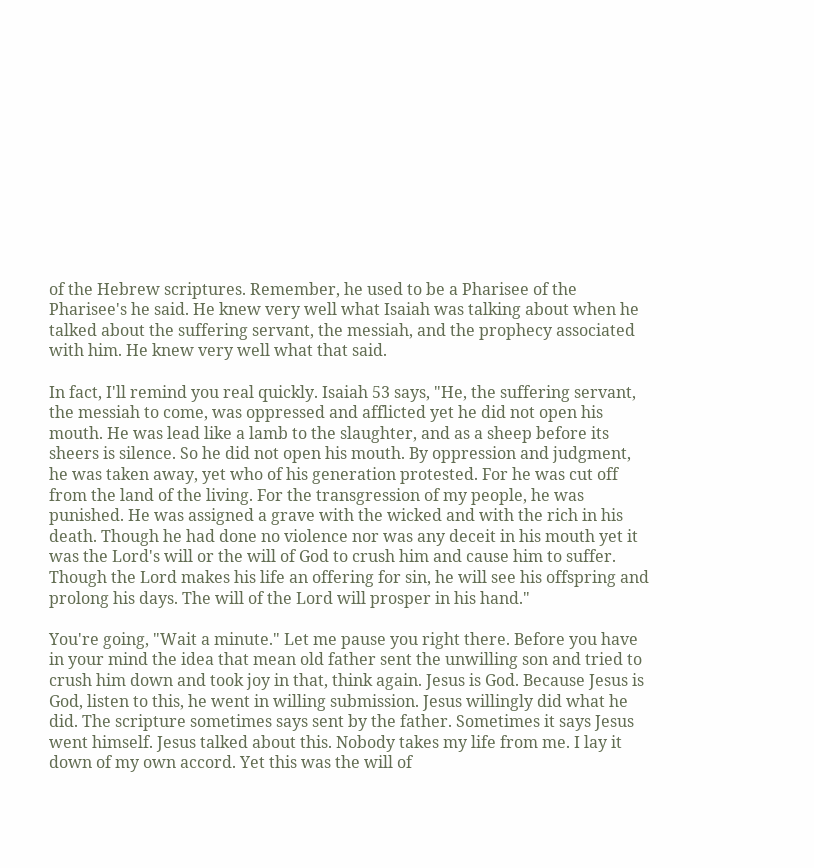of the Hebrew scriptures. Remember, he used to be a Pharisee of the Pharisee's he said. He knew very well what Isaiah was talking about when he talked about the suffering servant, the messiah, and the prophecy associated with him. He knew very well what that said.

In fact, I'll remind you real quickly. Isaiah 53 says, "He, the suffering servant, the messiah to come, was oppressed and afflicted yet he did not open his mouth. He was lead like a lamb to the slaughter, and as a sheep before its sheers is silence. So he did not open his mouth. By oppression and judgment, he was taken away, yet who of his generation protested. For he was cut off from the land of the living. For the transgression of my people, he was punished. He was assigned a grave with the wicked and with the rich in his death. Though he had done no violence nor was any deceit in his mouth yet it was the Lord's will or the will of God to crush him and cause him to suffer. Though the Lord makes his life an offering for sin, he will see his offspring and prolong his days. The will of the Lord will prosper in his hand."

You're going, "Wait a minute." Let me pause you right there. Before you have in your mind the idea that mean old father sent the unwilling son and tried to crush him down and took joy in that, think again. Jesus is God. Because Jesus is God, listen to this, he went in willing submission. Jesus willingly did what he did. The scripture sometimes says sent by the father. Sometimes it says Jesus went himself. Jesus talked about this. Nobody takes my life from me. I lay it down of my own accord. Yet this was the will of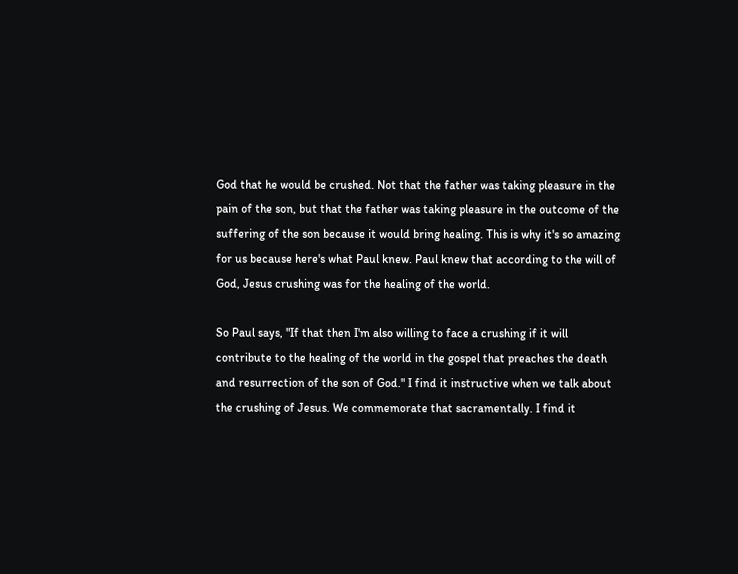God that he would be crushed. Not that the father was taking pleasure in the pain of the son, but that the father was taking pleasure in the outcome of the suffering of the son because it would bring healing. This is why it's so amazing for us because here's what Paul knew. Paul knew that according to the will of God, Jesus crushing was for the healing of the world.

So Paul says, "If that then I'm also willing to face a crushing if it will contribute to the healing of the world in the gospel that preaches the death and resurrection of the son of God." I find it instructive when we talk about the crushing of Jesus. We commemorate that sacramentally. I find it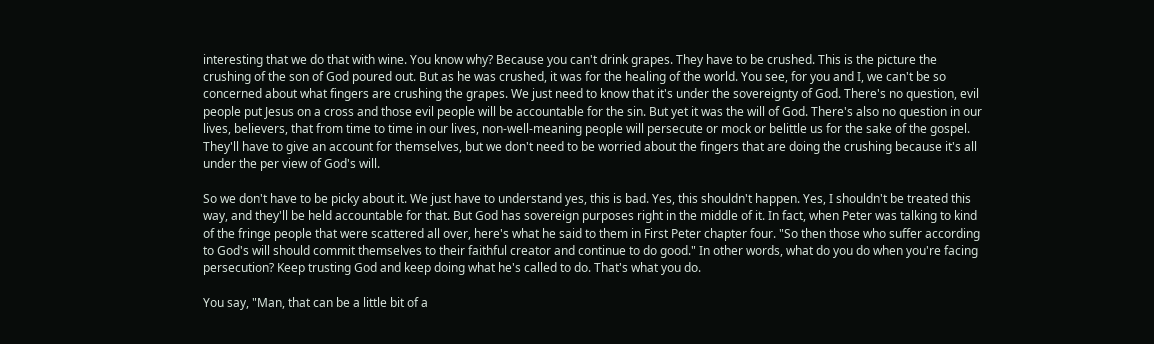interesting that we do that with wine. You know why? Because you can't drink grapes. They have to be crushed. This is the picture the crushing of the son of God poured out. But as he was crushed, it was for the healing of the world. You see, for you and I, we can't be so concerned about what fingers are crushing the grapes. We just need to know that it's under the sovereignty of God. There's no question, evil people put Jesus on a cross and those evil people will be accountable for the sin. But yet it was the will of God. There's also no question in our lives, believers, that from time to time in our lives, non-well-meaning people will persecute or mock or belittle us for the sake of the gospel. They'll have to give an account for themselves, but we don't need to be worried about the fingers that are doing the crushing because it's all under the per view of God's will.

So we don't have to be picky about it. We just have to understand yes, this is bad. Yes, this shouldn't happen. Yes, I shouldn't be treated this way, and they'll be held accountable for that. But God has sovereign purposes right in the middle of it. In fact, when Peter was talking to kind of the fringe people that were scattered all over, here's what he said to them in First Peter chapter four. "So then those who suffer according to God's will should commit themselves to their faithful creator and continue to do good." In other words, what do you do when you're facing persecution? Keep trusting God and keep doing what he's called to do. That's what you do.

You say, "Man, that can be a little bit of a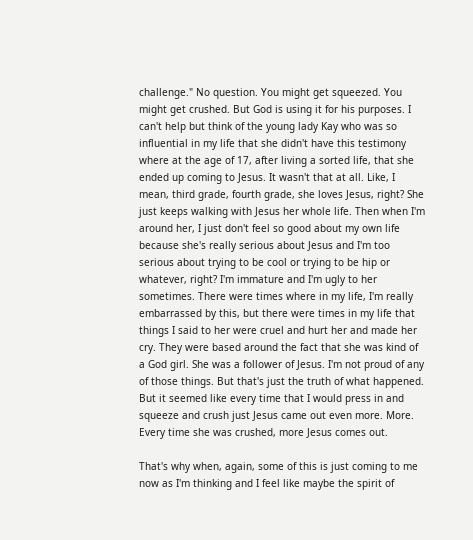challenge." No question. You might get squeezed. You might get crushed. But God is using it for his purposes. I can't help but think of the young lady Kay who was so influential in my life that she didn't have this testimony where at the age of 17, after living a sorted life, that she ended up coming to Jesus. It wasn't that at all. Like, I mean, third grade, fourth grade, she loves Jesus, right? She just keeps walking with Jesus her whole life. Then when I'm around her, I just don't feel so good about my own life because she's really serious about Jesus and I'm too serious about trying to be cool or trying to be hip or whatever, right? I'm immature and I'm ugly to her sometimes. There were times where in my life, I'm really embarrassed by this, but there were times in my life that things I said to her were cruel and hurt her and made her cry. They were based around the fact that she was kind of a God girl. She was a follower of Jesus. I'm not proud of any of those things. But that's just the truth of what happened. But it seemed like every time that I would press in and squeeze and crush just Jesus came out even more. More. Every time she was crushed, more Jesus comes out.

That's why when, again, some of this is just coming to me now as I'm thinking and I feel like maybe the spirit of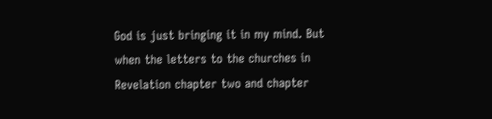God is just bringing it in my mind. But when the letters to the churches in Revelation chapter two and chapter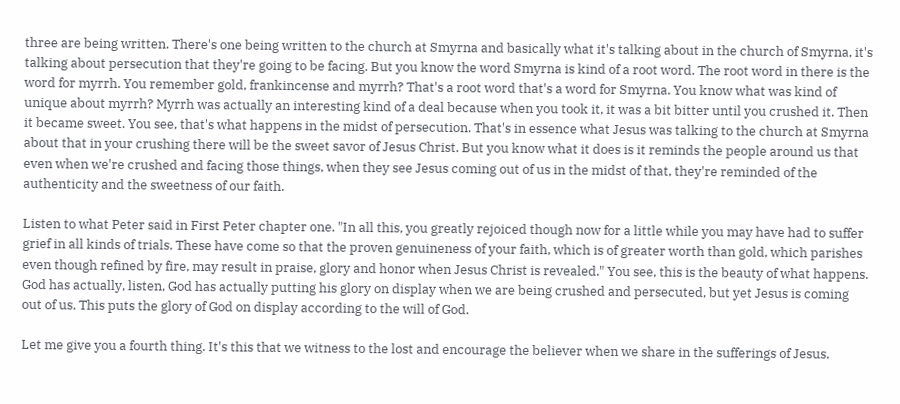three are being written. There's one being written to the church at Smyrna and basically what it's talking about in the church of Smyrna, it's talking about persecution that they're going to be facing. But you know the word Smyrna is kind of a root word. The root word in there is the word for myrrh. You remember gold, frankincense and myrrh? That's a root word that's a word for Smyrna. You know what was kind of unique about myrrh? Myrrh was actually an interesting kind of a deal because when you took it, it was a bit bitter until you crushed it. Then it became sweet. You see, that's what happens in the midst of persecution. That's in essence what Jesus was talking to the church at Smyrna about that in your crushing there will be the sweet savor of Jesus Christ. But you know what it does is it reminds the people around us that even when we're crushed and facing those things, when they see Jesus coming out of us in the midst of that, they're reminded of the authenticity and the sweetness of our faith.

Listen to what Peter said in First Peter chapter one. "In all this, you greatly rejoiced though now for a little while you may have had to suffer grief in all kinds of trials. These have come so that the proven genuineness of your faith, which is of greater worth than gold, which parishes even though refined by fire, may result in praise, glory and honor when Jesus Christ is revealed." You see, this is the beauty of what happens. God has actually, listen, God has actually putting his glory on display when we are being crushed and persecuted, but yet Jesus is coming out of us. This puts the glory of God on display according to the will of God.

Let me give you a fourth thing. It's this that we witness to the lost and encourage the believer when we share in the sufferings of Jesus.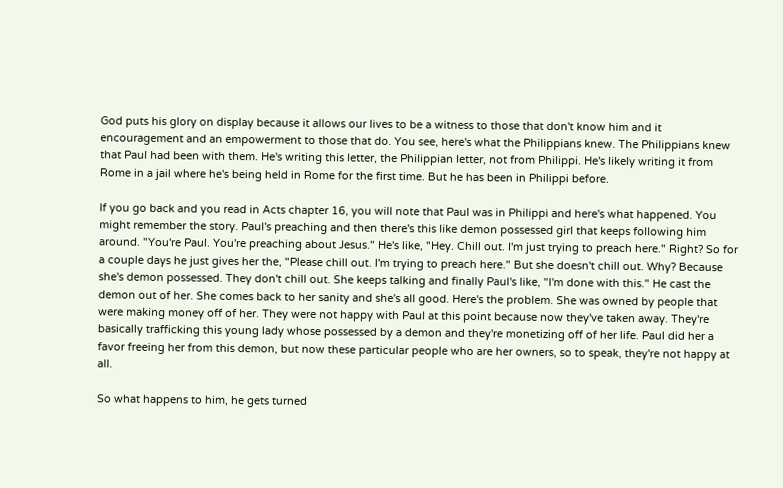God puts his glory on display because it allows our lives to be a witness to those that don't know him and it encouragement and an empowerment to those that do. You see, here's what the Philippians knew. The Philippians knew that Paul had been with them. He's writing this letter, the Philippian letter, not from Philippi. He's likely writing it from Rome in a jail where he's being held in Rome for the first time. But he has been in Philippi before.

If you go back and you read in Acts chapter 16, you will note that Paul was in Philippi and here's what happened. You might remember the story. Paul's preaching and then there's this like demon possessed girl that keeps following him around. "You're Paul. You're preaching about Jesus." He's like, "Hey. Chill out. I'm just trying to preach here." Right? So for a couple days he just gives her the, "Please chill out. I'm trying to preach here." But she doesn't chill out. Why? Because she's demon possessed. They don't chill out. She keeps talking and finally Paul's like, "I'm done with this." He cast the demon out of her. She comes back to her sanity and she's all good. Here's the problem. She was owned by people that were making money off of her. They were not happy with Paul at this point because now they've taken away. They're basically trafficking this young lady whose possessed by a demon and they're monetizing off of her life. Paul did her a favor freeing her from this demon, but now these particular people who are her owners, so to speak, they're not happy at all.

So what happens to him, he gets turned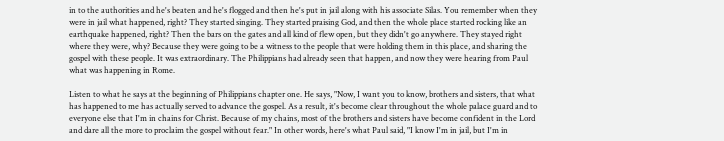in to the authorities and he's beaten and he's flogged and then he's put in jail along with his associate Silas. You remember when they were in jail what happened, right? They started singing. They started praising God, and then the whole place started rocking like an earthquake happened, right? Then the bars on the gates and all kind of flew open, but they didn't go anywhere. They stayed right where they were, why? Because they were going to be a witness to the people that were holding them in this place, and sharing the gospel with these people. It was extraordinary. The Philippians had already seen that happen, and now they were hearing from Paul what was happening in Rome.

Listen to what he says at the beginning of Philippians chapter one. He says, "Now, I want you to know, brothers and sisters, that what has happened to me has actually served to advance the gospel. As a result, it's become clear throughout the whole palace guard and to everyone else that I'm in chains for Christ. Because of my chains, most of the brothers and sisters have become confident in the Lord and dare all the more to proclaim the gospel without fear." In other words, here's what Paul said, "I know I'm in jail, but I'm in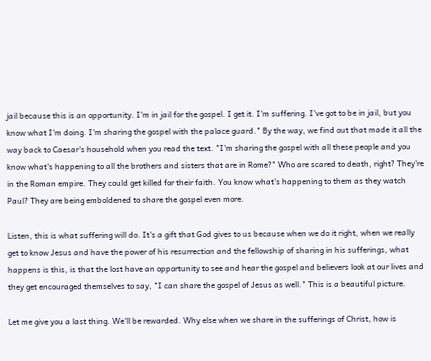jail because this is an opportunity. I'm in jail for the gospel. I get it. I'm suffering. I've got to be in jail, but you know what I'm doing. I'm sharing the gospel with the palace guard." By the way, we find out that made it all the way back to Caesar's household when you read the text. "I'm sharing the gospel with all these people and you know what's happening to all the brothers and sisters that are in Rome?" Who are scared to death, right? They're in the Roman empire. They could get killed for their faith. You know what's happening to them as they watch Paul? They are being emboldened to share the gospel even more.

Listen, this is what suffering will do. It's a gift that God gives to us because when we do it right, when we really get to know Jesus and have the power of his resurrection and the fellowship of sharing in his sufferings, what happens is this, is that the lost have an opportunity to see and hear the gospel and believers look at our lives and they get encouraged themselves to say, "I can share the gospel of Jesus as well." This is a beautiful picture.

Let me give you a last thing. We'll be rewarded. Why else when we share in the sufferings of Christ, how is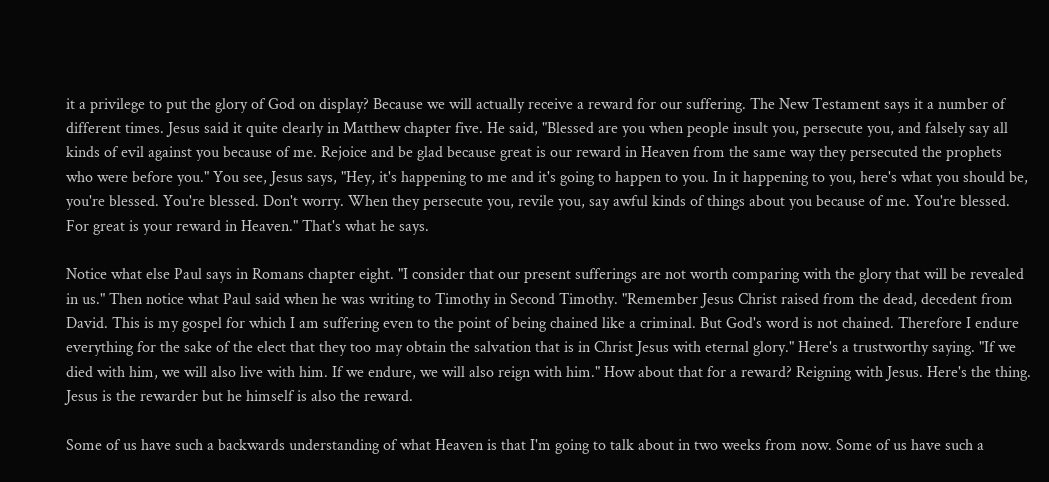it a privilege to put the glory of God on display? Because we will actually receive a reward for our suffering. The New Testament says it a number of different times. Jesus said it quite clearly in Matthew chapter five. He said, "Blessed are you when people insult you, persecute you, and falsely say all kinds of evil against you because of me. Rejoice and be glad because great is our reward in Heaven from the same way they persecuted the prophets who were before you." You see, Jesus says, "Hey, it's happening to me and it's going to happen to you. In it happening to you, here's what you should be, you're blessed. You're blessed. Don't worry. When they persecute you, revile you, say awful kinds of things about you because of me. You're blessed. For great is your reward in Heaven." That's what he says.

Notice what else Paul says in Romans chapter eight. "I consider that our present sufferings are not worth comparing with the glory that will be revealed in us." Then notice what Paul said when he was writing to Timothy in Second Timothy. "Remember Jesus Christ raised from the dead, decedent from David. This is my gospel for which I am suffering even to the point of being chained like a criminal. But God's word is not chained. Therefore I endure everything for the sake of the elect that they too may obtain the salvation that is in Christ Jesus with eternal glory." Here's a trustworthy saying. "If we died with him, we will also live with him. If we endure, we will also reign with him." How about that for a reward? Reigning with Jesus. Here's the thing. Jesus is the rewarder but he himself is also the reward.

Some of us have such a backwards understanding of what Heaven is that I'm going to talk about in two weeks from now. Some of us have such a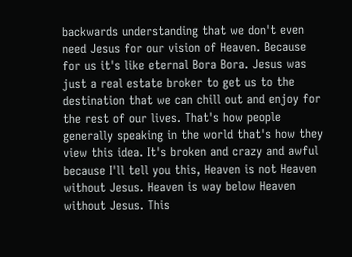backwards understanding that we don't even need Jesus for our vision of Heaven. Because for us it's like eternal Bora Bora. Jesus was just a real estate broker to get us to the destination that we can chill out and enjoy for the rest of our lives. That's how people generally speaking in the world that's how they view this idea. It's broken and crazy and awful because I'll tell you this, Heaven is not Heaven without Jesus. Heaven is way below Heaven without Jesus. This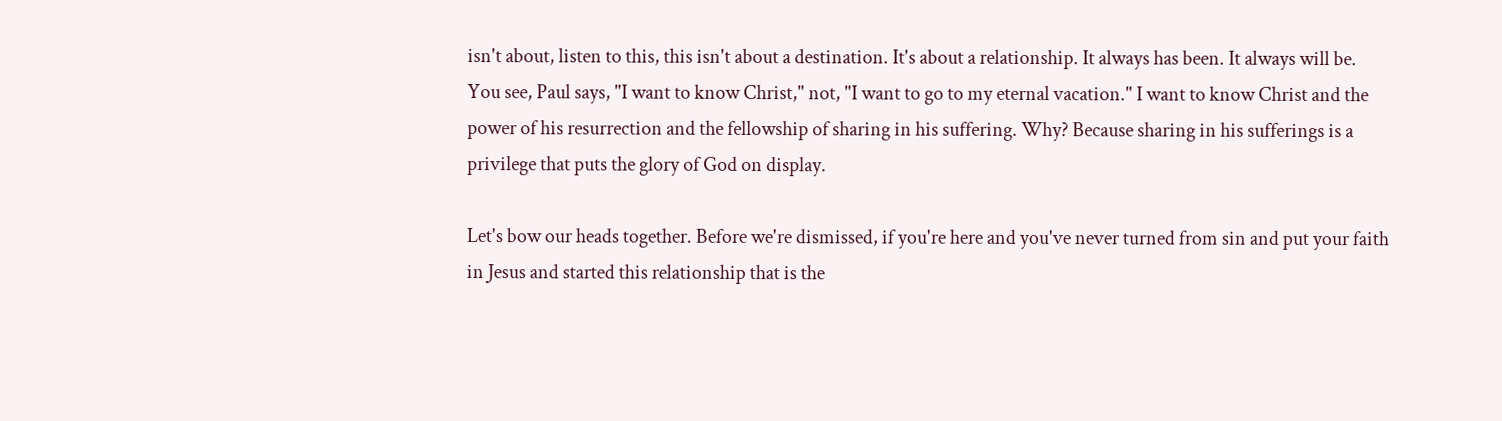isn't about, listen to this, this isn't about a destination. It's about a relationship. It always has been. It always will be. You see, Paul says, "I want to know Christ," not, "I want to go to my eternal vacation." I want to know Christ and the power of his resurrection and the fellowship of sharing in his suffering. Why? Because sharing in his sufferings is a privilege that puts the glory of God on display.

Let's bow our heads together. Before we're dismissed, if you're here and you've never turned from sin and put your faith in Jesus and started this relationship that is the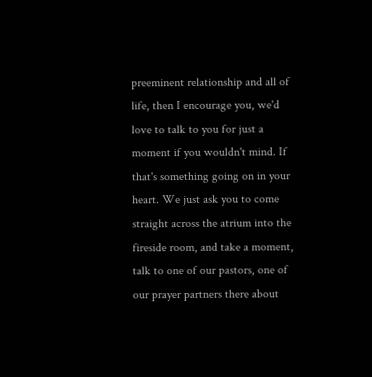preeminent relationship and all of life, then I encourage you, we'd love to talk to you for just a moment if you wouldn't mind. If that's something going on in your heart. We just ask you to come straight across the atrium into the fireside room, and take a moment, talk to one of our pastors, one of our prayer partners there about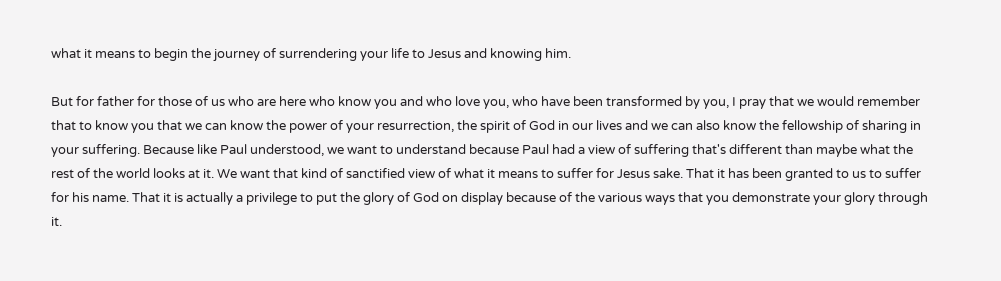what it means to begin the journey of surrendering your life to Jesus and knowing him.

But for father for those of us who are here who know you and who love you, who have been transformed by you, I pray that we would remember that to know you that we can know the power of your resurrection, the spirit of God in our lives and we can also know the fellowship of sharing in your suffering. Because like Paul understood, we want to understand because Paul had a view of suffering that's different than maybe what the rest of the world looks at it. We want that kind of sanctified view of what it means to suffer for Jesus sake. That it has been granted to us to suffer for his name. That it is actually a privilege to put the glory of God on display because of the various ways that you demonstrate your glory through it.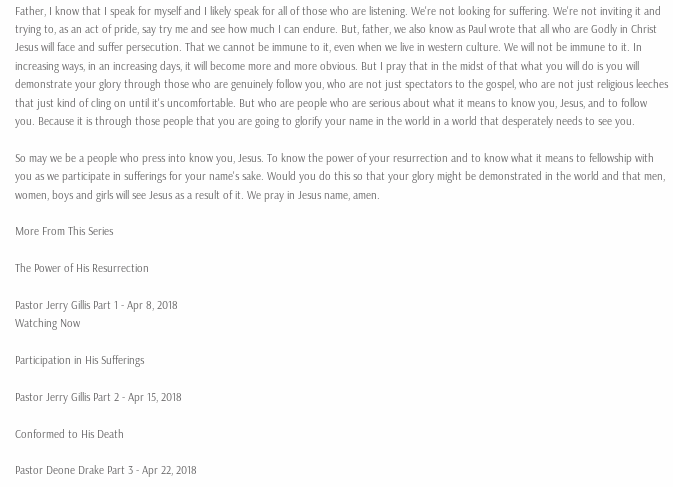Father, I know that I speak for myself and I likely speak for all of those who are listening. We're not looking for suffering. We're not inviting it and trying to, as an act of pride, say try me and see how much I can endure. But, father, we also know as Paul wrote that all who are Godly in Christ Jesus will face and suffer persecution. That we cannot be immune to it, even when we live in western culture. We will not be immune to it. In increasing ways, in an increasing days, it will become more and more obvious. But I pray that in the midst of that what you will do is you will demonstrate your glory through those who are genuinely follow you, who are not just spectators to the gospel, who are not just religious leeches that just kind of cling on until it's uncomfortable. But who are people who are serious about what it means to know you, Jesus, and to follow you. Because it is through those people that you are going to glorify your name in the world in a world that desperately needs to see you.

So may we be a people who press into know you, Jesus. To know the power of your resurrection and to know what it means to fellowship with you as we participate in sufferings for your name's sake. Would you do this so that your glory might be demonstrated in the world and that men, women, boys and girls will see Jesus as a result of it. We pray in Jesus name, amen.

More From This Series

The Power of His Resurrection

Pastor Jerry Gillis Part 1 - Apr 8, 2018
Watching Now

Participation in His Sufferings

Pastor Jerry Gillis Part 2 - Apr 15, 2018

Conformed to His Death

Pastor Deone Drake Part 3 - Apr 22, 2018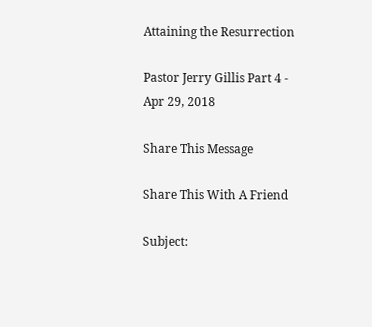Attaining the Resurrection

Pastor Jerry Gillis Part 4 - Apr 29, 2018

Share This Message

Share This With A Friend

Subject: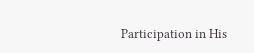Participation in His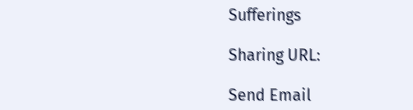Sufferings

Sharing URL:

Send Email